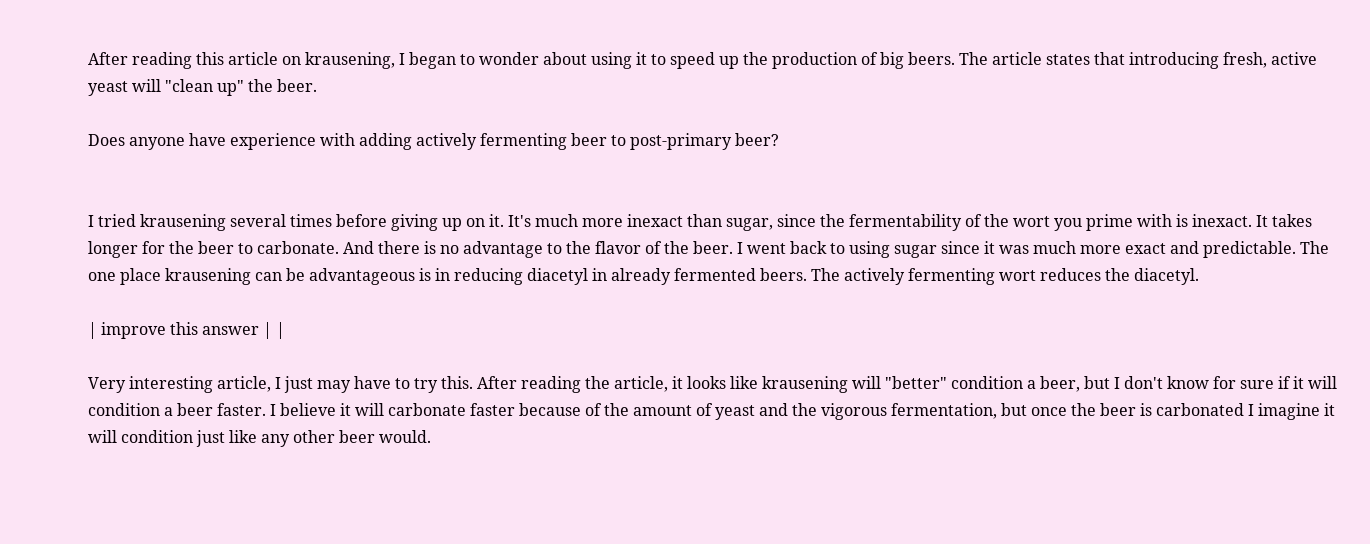After reading this article on krausening, I began to wonder about using it to speed up the production of big beers. The article states that introducing fresh, active yeast will "clean up" the beer.

Does anyone have experience with adding actively fermenting beer to post-primary beer?


I tried krausening several times before giving up on it. It's much more inexact than sugar, since the fermentability of the wort you prime with is inexact. It takes longer for the beer to carbonate. And there is no advantage to the flavor of the beer. I went back to using sugar since it was much more exact and predictable. The one place krausening can be advantageous is in reducing diacetyl in already fermented beers. The actively fermenting wort reduces the diacetyl.

| improve this answer | |

Very interesting article, I just may have to try this. After reading the article, it looks like krausening will "better" condition a beer, but I don't know for sure if it will condition a beer faster. I believe it will carbonate faster because of the amount of yeast and the vigorous fermentation, but once the beer is carbonated I imagine it will condition just like any other beer would.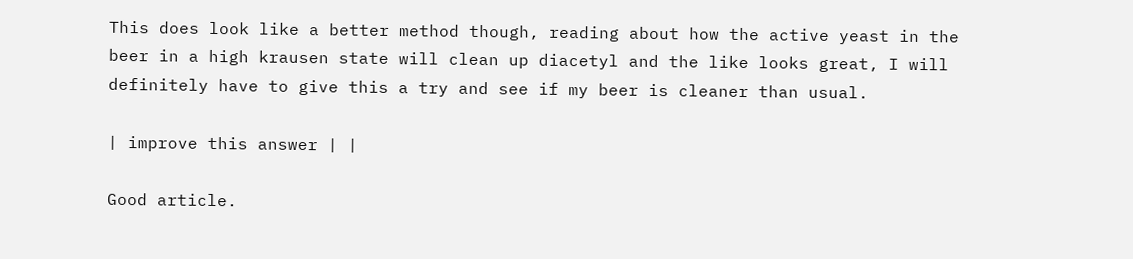This does look like a better method though, reading about how the active yeast in the beer in a high krausen state will clean up diacetyl and the like looks great, I will definitely have to give this a try and see if my beer is cleaner than usual.

| improve this answer | |

Good article.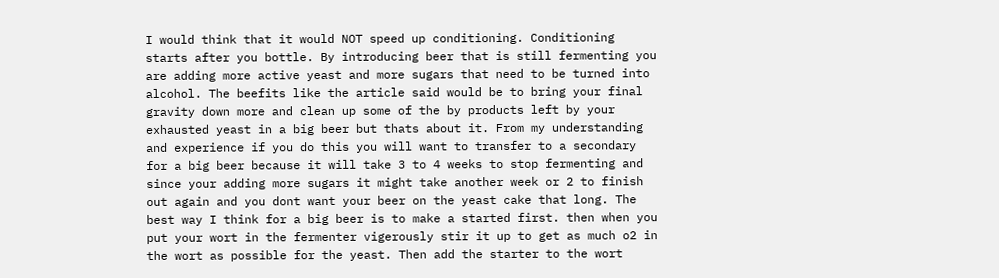I would think that it would NOT speed up conditioning. Conditioning starts after you bottle. By introducing beer that is still fermenting you are adding more active yeast and more sugars that need to be turned into alcohol. The beefits like the article said would be to bring your final gravity down more and clean up some of the by products left by your exhausted yeast in a big beer but thats about it. From my understanding and experience if you do this you will want to transfer to a secondary for a big beer because it will take 3 to 4 weeks to stop fermenting and since your adding more sugars it might take another week or 2 to finish out again and you dont want your beer on the yeast cake that long. The best way I think for a big beer is to make a started first. then when you put your wort in the fermenter vigerously stir it up to get as much o2 in the wort as possible for the yeast. Then add the starter to the wort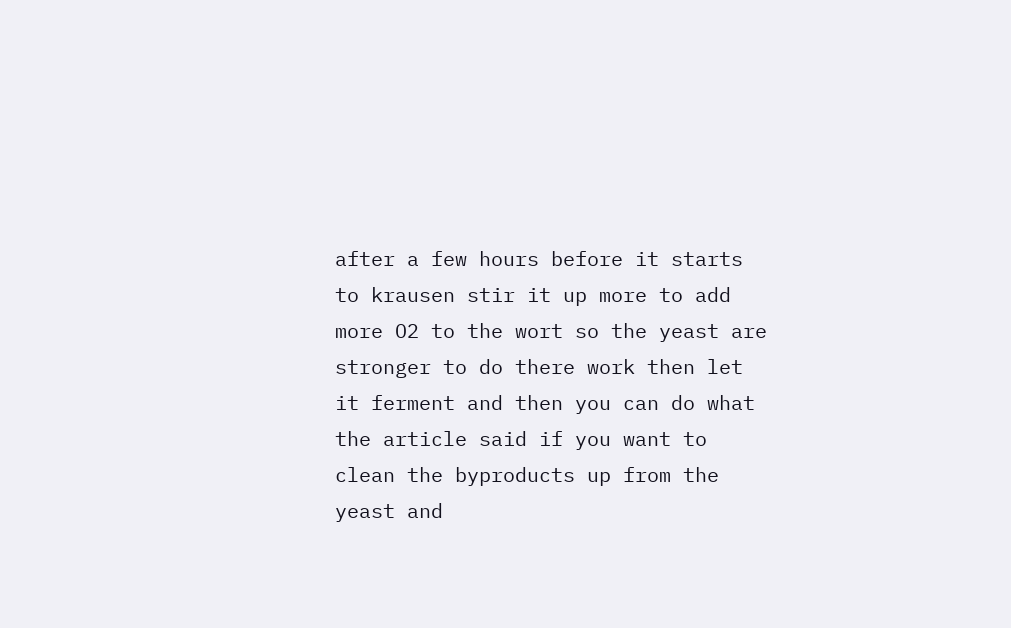after a few hours before it starts to krausen stir it up more to add more O2 to the wort so the yeast are stronger to do there work then let it ferment and then you can do what the article said if you want to clean the byproducts up from the yeast and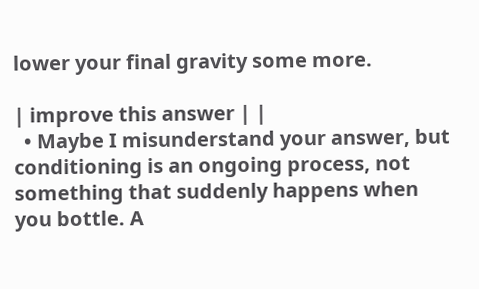lower your final gravity some more.

| improve this answer | |
  • Maybe I misunderstand your answer, but conditioning is an ongoing process, not something that suddenly happens when you bottle. A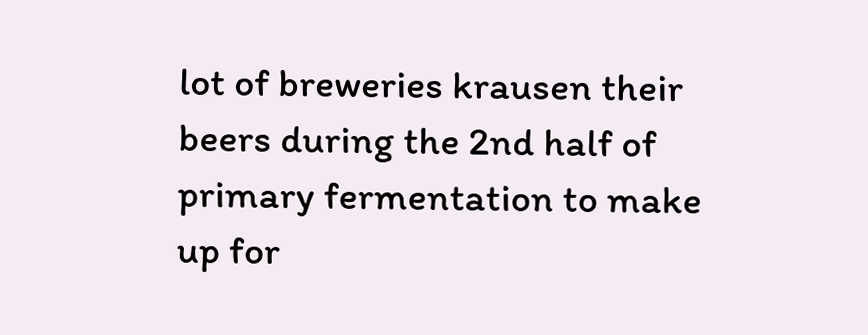lot of breweries krausen their beers during the 2nd half of primary fermentation to make up for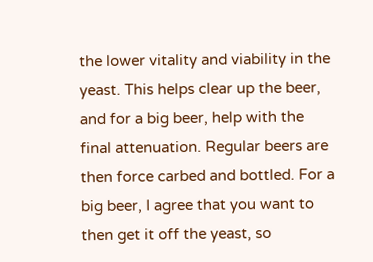the lower vitality and viability in the yeast. This helps clear up the beer, and for a big beer, help with the final attenuation. Regular beers are then force carbed and bottled. For a big beer, I agree that you want to then get it off the yeast, so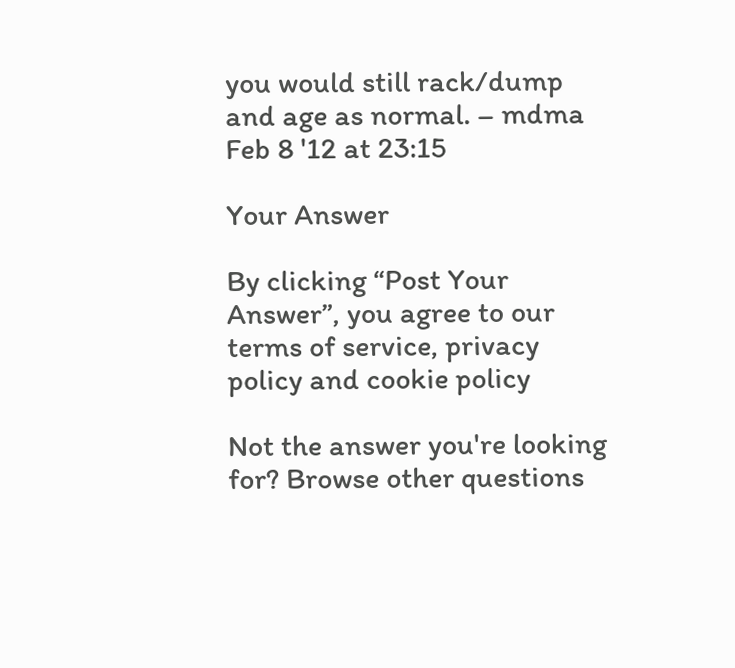you would still rack/dump and age as normal. – mdma Feb 8 '12 at 23:15

Your Answer

By clicking “Post Your Answer”, you agree to our terms of service, privacy policy and cookie policy

Not the answer you're looking for? Browse other questions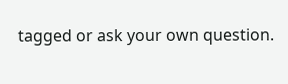tagged or ask your own question.